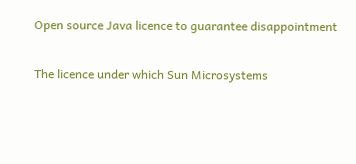Open source Java licence to guarantee disappointment

The licence under which Sun Microsystems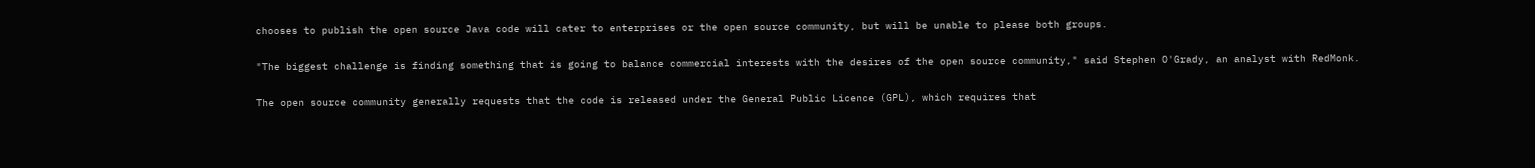chooses to publish the open source Java code will cater to enterprises or the open source community, but will be unable to please both groups.

"The biggest challenge is finding something that is going to balance commercial interests with the desires of the open source community," said Stephen O'Grady, an analyst with RedMonk.

The open source community generally requests that the code is released under the General Public Licence (GPL), which requires that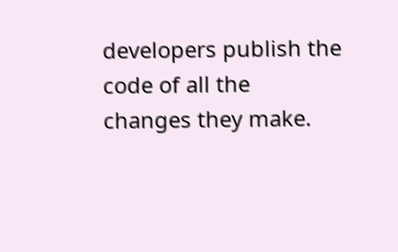developers publish the code of all the changes they make.